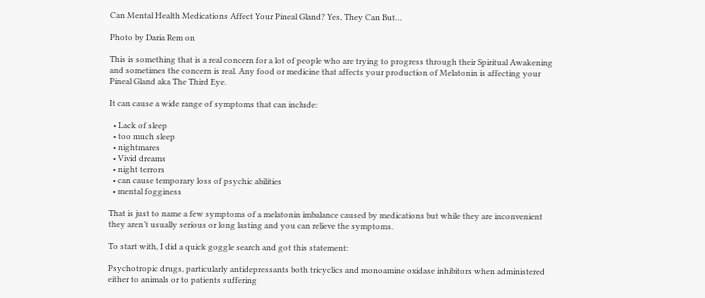Can Mental Health Medications Affect Your Pineal Gland? Yes, They Can But…

Photo by Daria Rem on

This is something that is a real concern for a lot of people who are trying to progress through their Spiritual Awakening and sometimes the concern is real. Any food or medicine that affects your production of Melatonin is affecting your Pineal Gland aka The Third Eye.

It can cause a wide range of symptoms that can include:

  • Lack of sleep
  • too much sleep
  • nightmares
  • Vivid dreams
  • night terrors
  • can cause temporary loss of psychic abilities
  • mental fogginess

That is just to name a few symptoms of a melatonin imbalance caused by medications but while they are inconvenient they aren’t usually serious or long lasting and you can relieve the symptoms.

To start with, I did a quick goggle search and got this statement:

Psychotropic drugs, particularly antidepressants both tricyclics and monoamine oxidase inhibitors when administered either to animals or to patients suffering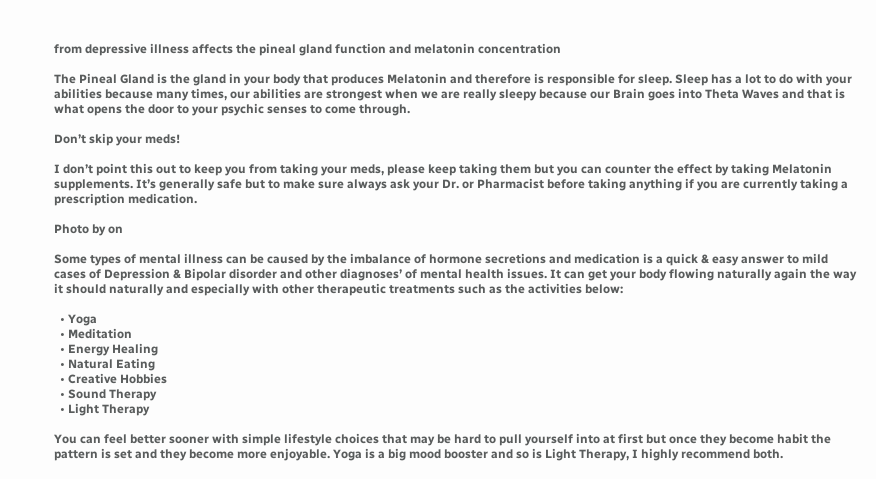from depressive illness affects the pineal gland function and melatonin concentration

The Pineal Gland is the gland in your body that produces Melatonin and therefore is responsible for sleep. Sleep has a lot to do with your abilities because many times, our abilities are strongest when we are really sleepy because our Brain goes into Theta Waves and that is what opens the door to your psychic senses to come through.

Don’t skip your meds!

I don’t point this out to keep you from taking your meds, please keep taking them but you can counter the effect by taking Melatonin supplements. It’s generally safe but to make sure always ask your Dr. or Pharmacist before taking anything if you are currently taking a prescription medication.

Photo by on

Some types of mental illness can be caused by the imbalance of hormone secretions and medication is a quick & easy answer to mild cases of Depression & Bipolar disorder and other diagnoses’ of mental health issues. It can get your body flowing naturally again the way it should naturally and especially with other therapeutic treatments such as the activities below:

  • Yoga
  • Meditation
  • Energy Healing
  • Natural Eating
  • Creative Hobbies
  • Sound Therapy
  • Light Therapy

You can feel better sooner with simple lifestyle choices that may be hard to pull yourself into at first but once they become habit the pattern is set and they become more enjoyable. Yoga is a big mood booster and so is Light Therapy, I highly recommend both.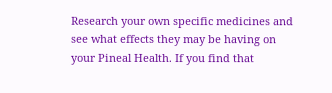Research your own specific medicines and see what effects they may be having on your Pineal Health. If you find that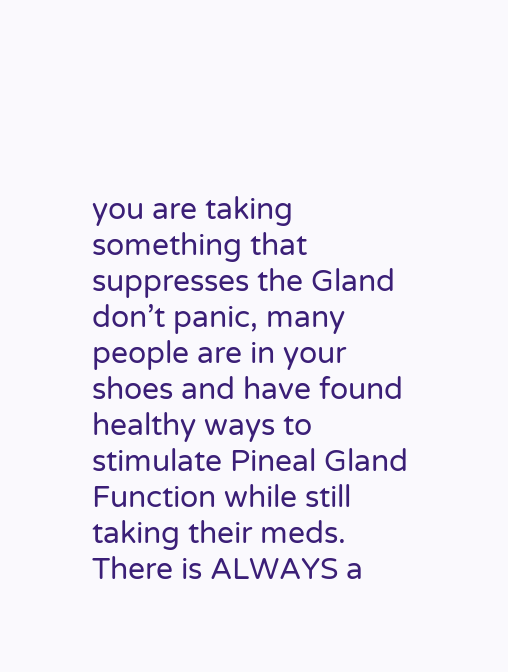you are taking something that suppresses the Gland don’t panic, many people are in your shoes and have found healthy ways to stimulate Pineal Gland Function while still taking their meds. There is ALWAYS a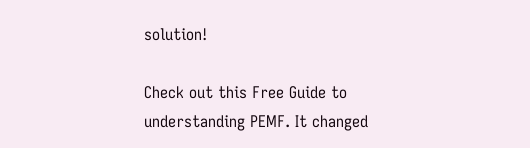solution!

Check out this Free Guide to understanding PEMF. It changed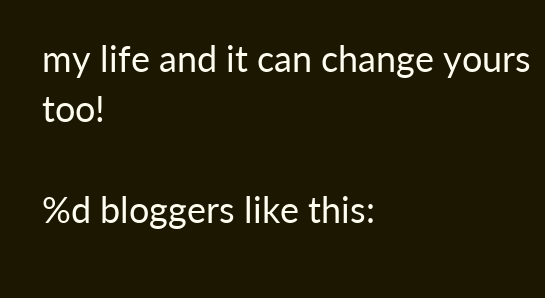my life and it can change yours too!

%d bloggers like this: